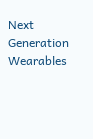Next Generation Wearables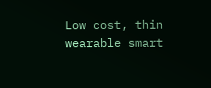Low cost, thin wearable smart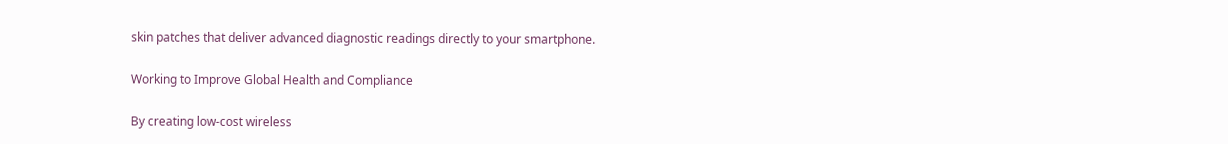skin patches that deliver advanced diagnostic readings directly to your smartphone.

Working to Improve Global Health and Compliance

By creating low-cost wireless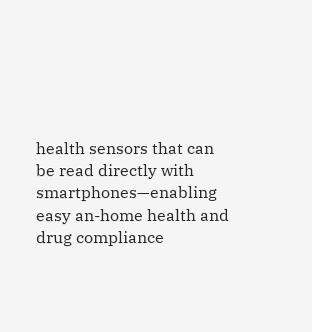health sensors that can be read directly with smartphones—enabling easy an-home health and drug compliance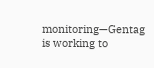monitoring—Gentag is working to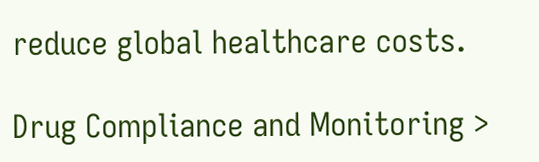reduce global healthcare costs.

Drug Compliance and Monitoring >